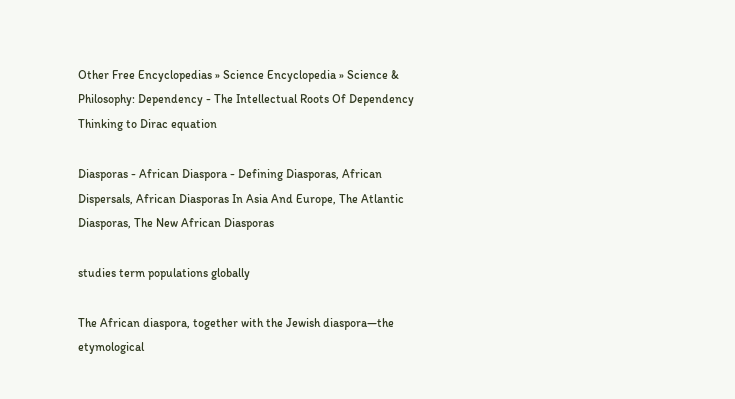Other Free Encyclopedias » Science Encyclopedia » Science & Philosophy: Dependency - The Intellectual Roots Of Dependency Thinking to Dirac equation

Diasporas - African Diaspora - Defining Diasporas, African Dispersals, African Diasporas In Asia And Europe, The Atlantic Diasporas, The New African Diasporas

studies term populations globally

The African diaspora, together with the Jewish diaspora—the etymological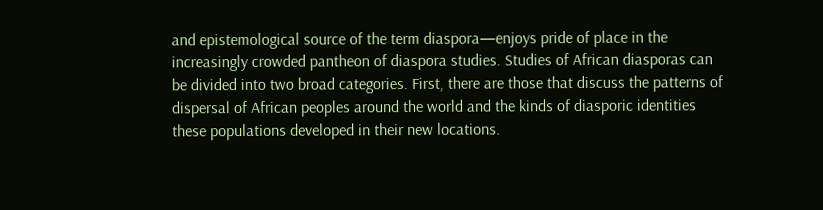and epistemological source of the term diaspora—enjoys pride of place in the increasingly crowded pantheon of diaspora studies. Studies of African diasporas can be divided into two broad categories. First, there are those that discuss the patterns of dispersal of African peoples around the world and the kinds of diasporic identities these populations developed in their new locations.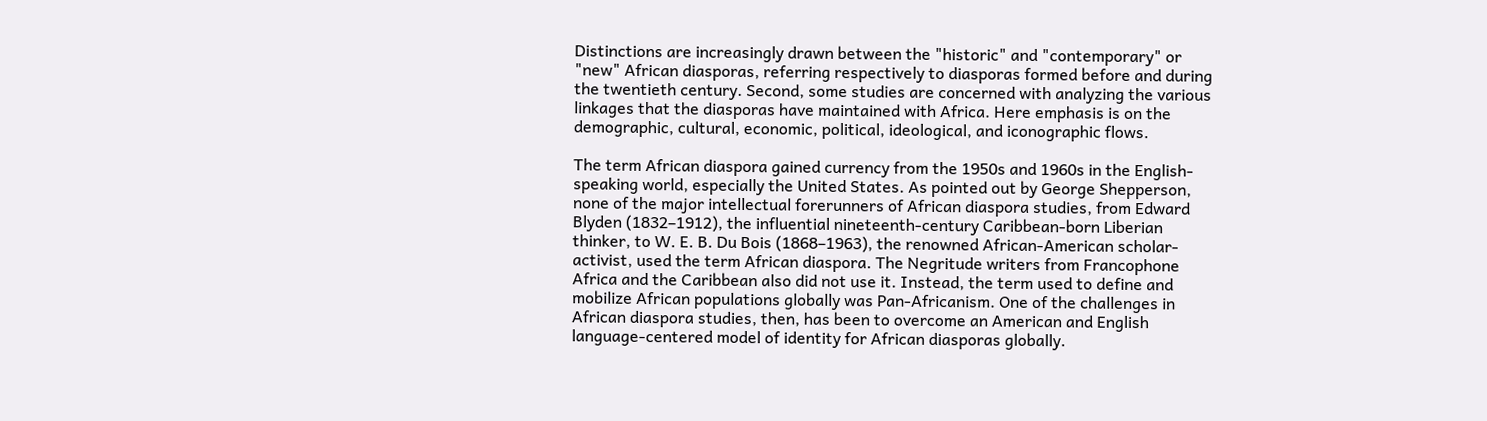Distinctions are increasingly drawn between the "historic" and "contemporary" or "new" African diasporas, referring respectively to diasporas formed before and during the twentieth century. Second, some studies are concerned with analyzing the various linkages that the diasporas have maintained with Africa. Here emphasis is on the demographic, cultural, economic, political, ideological, and iconographic flows.

The term African diaspora gained currency from the 1950s and 1960s in the English-speaking world, especially the United States. As pointed out by George Shepperson, none of the major intellectual forerunners of African diaspora studies, from Edward Blyden (1832–1912), the influential nineteenth-century Caribbean-born Liberian thinker, to W. E. B. Du Bois (1868–1963), the renowned African-American scholar-activist, used the term African diaspora. The Negritude writers from Francophone Africa and the Caribbean also did not use it. Instead, the term used to define and mobilize African populations globally was Pan-Africanism. One of the challenges in African diaspora studies, then, has been to overcome an American and English language-centered model of identity for African diasporas globally.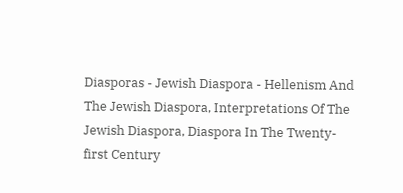Diasporas - Jewish Diaspora - Hellenism And The Jewish Diaspora, Interpretations Of The Jewish Diaspora, Diaspora In The Twenty-first Century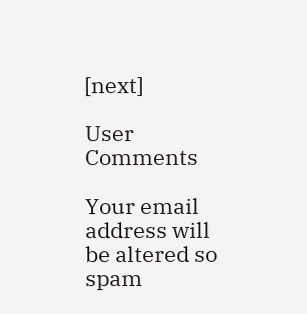[next]

User Comments

Your email address will be altered so spam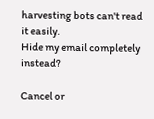harvesting bots can't read it easily.
Hide my email completely instead?

Cancel or